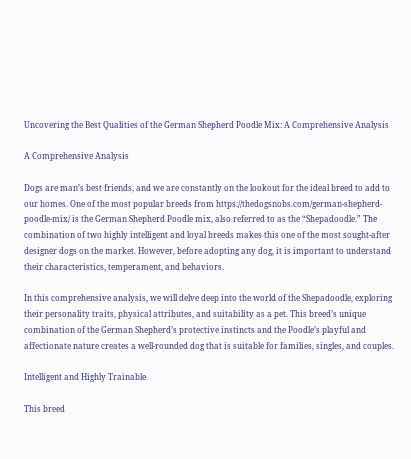Uncovering the Best Qualities of the German Shepherd Poodle Mix: A Comprehensive Analysis

A Comprehensive Analysis

Dogs are man’s best friends, and we are constantly on the lookout for the ideal breed to add to our homes. One of the most popular breeds from https://thedogsnobs.com/german-shepherd-poodle-mix/ is the German Shepherd Poodle mix, also referred to as the “Shepadoodle.” The combination of two highly intelligent and loyal breeds makes this one of the most sought-after designer dogs on the market. However, before adopting any dog, it is important to understand their characteristics, temperament, and behaviors.

In this comprehensive analysis, we will delve deep into the world of the Shepadoodle, exploring their personality traits, physical attributes, and suitability as a pet. This breed’s unique combination of the German Shepherd’s protective instincts and the Poodle’s playful and affectionate nature creates a well-rounded dog that is suitable for families, singles, and couples.

Intelligent and Highly Trainable

This breed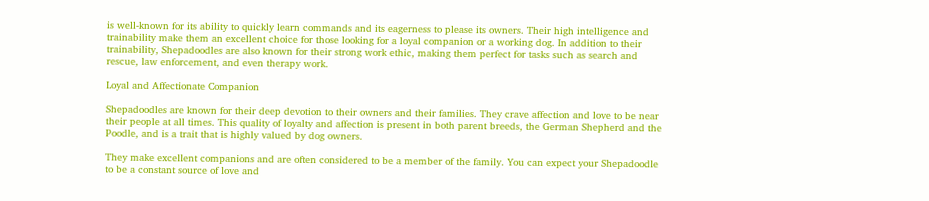is well-known for its ability to quickly learn commands and its eagerness to please its owners. Their high intelligence and trainability make them an excellent choice for those looking for a loyal companion or a working dog. In addition to their trainability, Shepadoodles are also known for their strong work ethic, making them perfect for tasks such as search and rescue, law enforcement, and even therapy work.

Loyal and Affectionate Companion

Shepadoodles are known for their deep devotion to their owners and their families. They crave affection and love to be near their people at all times. This quality of loyalty and affection is present in both parent breeds, the German Shepherd and the Poodle, and is a trait that is highly valued by dog owners.

They make excellent companions and are often considered to be a member of the family. You can expect your Shepadoodle to be a constant source of love and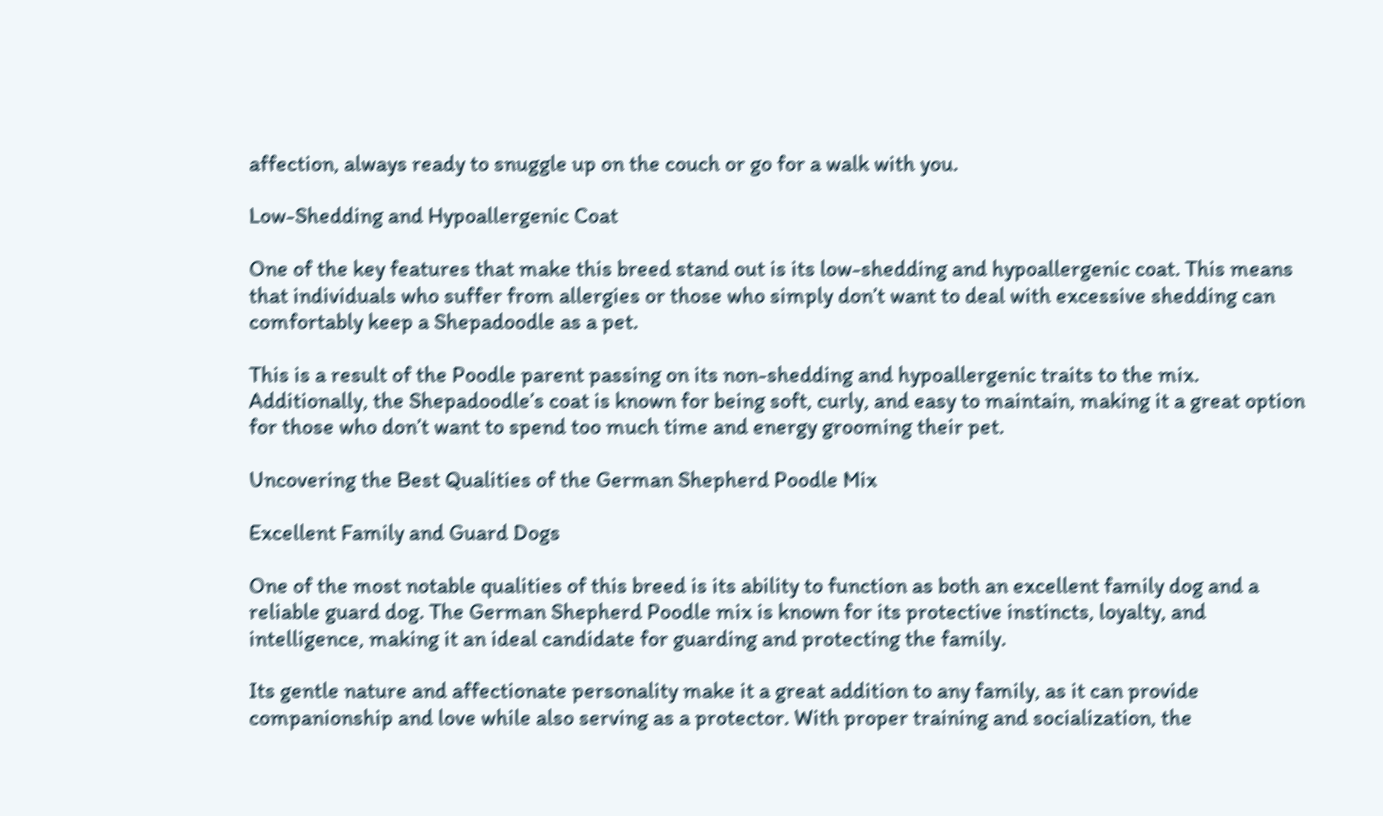affection, always ready to snuggle up on the couch or go for a walk with you.

Low-Shedding and Hypoallergenic Coat

One of the key features that make this breed stand out is its low-shedding and hypoallergenic coat. This means that individuals who suffer from allergies or those who simply don’t want to deal with excessive shedding can comfortably keep a Shepadoodle as a pet.

This is a result of the Poodle parent passing on its non-shedding and hypoallergenic traits to the mix. Additionally, the Shepadoodle’s coat is known for being soft, curly, and easy to maintain, making it a great option for those who don’t want to spend too much time and energy grooming their pet.

Uncovering the Best Qualities of the German Shepherd Poodle Mix

Excellent Family and Guard Dogs

One of the most notable qualities of this breed is its ability to function as both an excellent family dog and a reliable guard dog. The German Shepherd Poodle mix is known for its protective instincts, loyalty, and intelligence, making it an ideal candidate for guarding and protecting the family.

Its gentle nature and affectionate personality make it a great addition to any family, as it can provide companionship and love while also serving as a protector. With proper training and socialization, the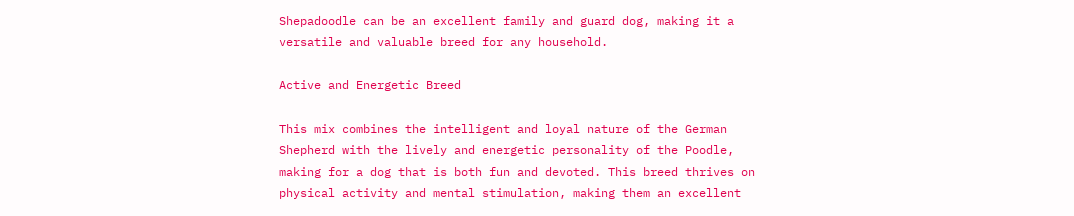Shepadoodle can be an excellent family and guard dog, making it a versatile and valuable breed for any household.

Active and Energetic Breed

This mix combines the intelligent and loyal nature of the German Shepherd with the lively and energetic personality of the Poodle, making for a dog that is both fun and devoted. This breed thrives on physical activity and mental stimulation, making them an excellent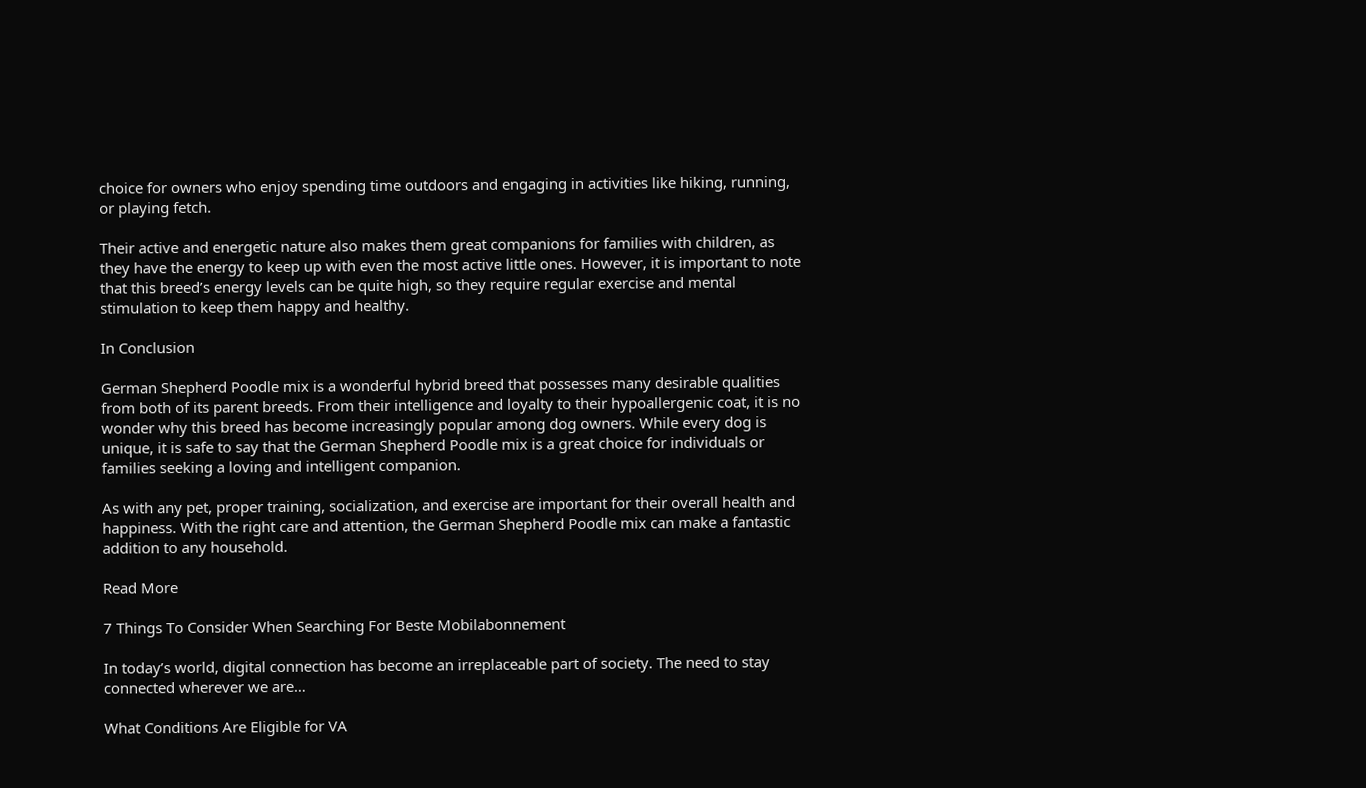choice for owners who enjoy spending time outdoors and engaging in activities like hiking, running, or playing fetch.

Their active and energetic nature also makes them great companions for families with children, as they have the energy to keep up with even the most active little ones. However, it is important to note that this breed’s energy levels can be quite high, so they require regular exercise and mental stimulation to keep them happy and healthy.

In Conclusion

German Shepherd Poodle mix is a wonderful hybrid breed that possesses many desirable qualities from both of its parent breeds. From their intelligence and loyalty to their hypoallergenic coat, it is no wonder why this breed has become increasingly popular among dog owners. While every dog is unique, it is safe to say that the German Shepherd Poodle mix is a great choice for individuals or families seeking a loving and intelligent companion.

As with any pet, proper training, socialization, and exercise are important for their overall health and happiness. With the right care and attention, the German Shepherd Poodle mix can make a fantastic addition to any household.

Read More

7 Things To Consider When Searching For Beste Mobilabonnement

In today’s world, digital connection has become an irreplaceable part of society. The need to stay connected wherever we are…

What Conditions Are Eligible for VA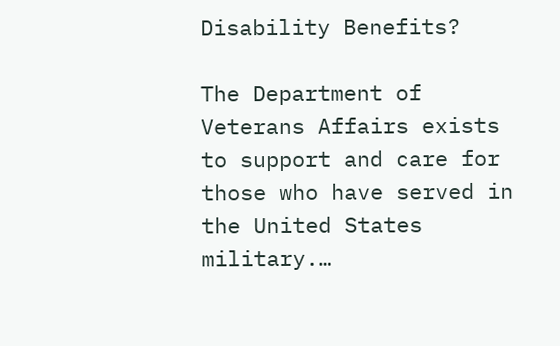Disability Benefits?

The Department of Veterans Affairs exists to support and care for those who have served in the United States military.…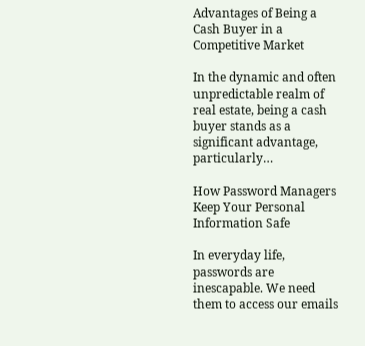Advantages of Being a Cash Buyer in a Competitive Market

In the dynamic and often unpredictable realm of real estate, being a cash buyer stands as a significant advantage, particularly…

How Password Managers Keep Your Personal Information Safe

In everyday life, passwords are inescapable. We need them to access our emails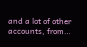and a lot of other accounts, from…